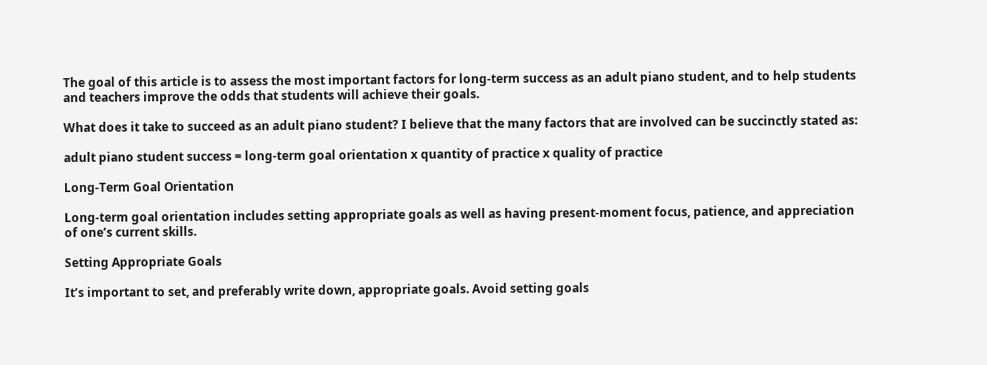The goal of this article is to assess the most important factors for long-term success as an adult piano student, and to help students and teachers improve the odds that students will achieve their goals.

What does it take to succeed as an adult piano student? I believe that the many factors that are involved can be succinctly stated as:

adult piano student success = long-term goal orientation x quantity of practice x quality of practice

Long-Term Goal Orientation

Long-term goal orientation includes setting appropriate goals as well as having present-moment focus, patience, and appreciation of one’s current skills.

Setting Appropriate Goals

It’s important to set, and preferably write down, appropriate goals. Avoid setting goals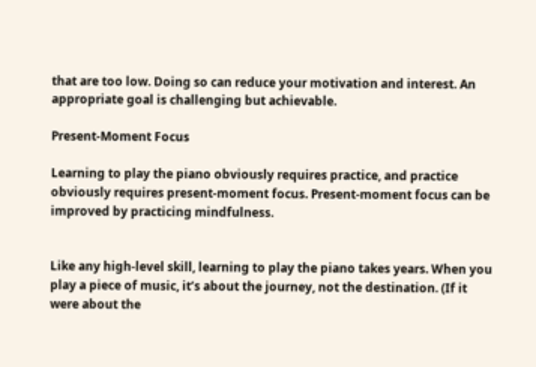that are too low. Doing so can reduce your motivation and interest. An appropriate goal is challenging but achievable.

Present-Moment Focus

Learning to play the piano obviously requires practice, and practice obviously requires present-moment focus. Present-moment focus can be improved by practicing mindfulness.


Like any high-level skill, learning to play the piano takes years. When you play a piece of music, it’s about the journey, not the destination. (If it were about the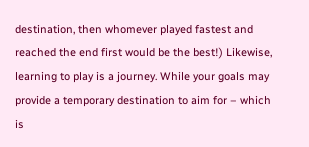destination, then whomever played fastest and reached the end first would be the best!) Likewise, learning to play is a journey. While your goals may provide a temporary destination to aim for – which is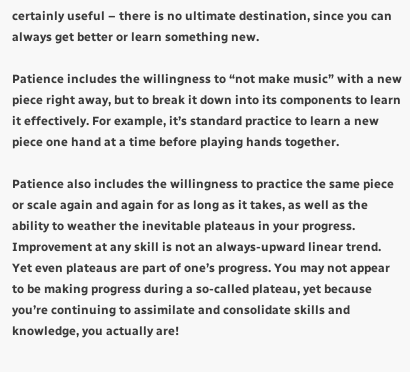certainly useful – there is no ultimate destination, since you can always get better or learn something new.

Patience includes the willingness to “not make music” with a new piece right away, but to break it down into its components to learn it effectively. For example, it’s standard practice to learn a new piece one hand at a time before playing hands together.

Patience also includes the willingness to practice the same piece or scale again and again for as long as it takes, as well as the ability to weather the inevitable plateaus in your progress. Improvement at any skill is not an always-upward linear trend. Yet even plateaus are part of one’s progress. You may not appear to be making progress during a so-called plateau, yet because you’re continuing to assimilate and consolidate skills and knowledge, you actually are!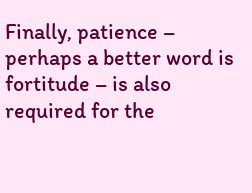Finally, patience – perhaps a better word is fortitude – is also required for the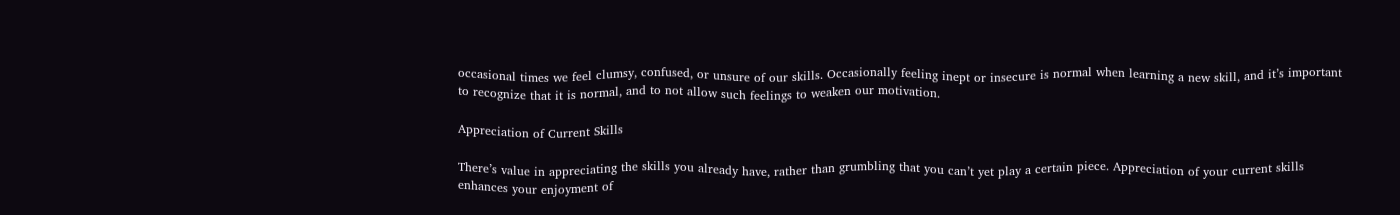occasional times we feel clumsy, confused, or unsure of our skills. Occasionally feeling inept or insecure is normal when learning a new skill, and it’s important to recognize that it is normal, and to not allow such feelings to weaken our motivation.

Appreciation of Current Skills

There’s value in appreciating the skills you already have, rather than grumbling that you can’t yet play a certain piece. Appreciation of your current skills enhances your enjoyment of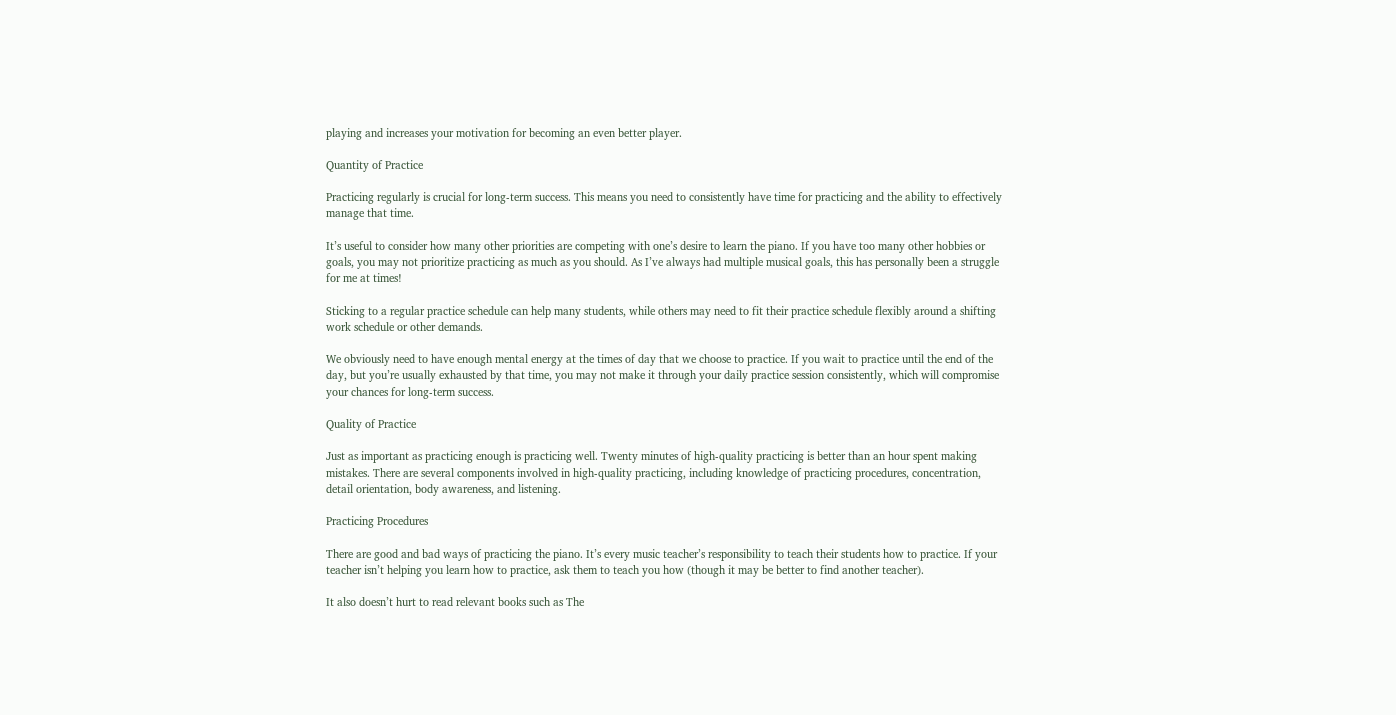playing and increases your motivation for becoming an even better player.

Quantity of Practice

Practicing regularly is crucial for long-term success. This means you need to consistently have time for practicing and the ability to effectively manage that time.

It’s useful to consider how many other priorities are competing with one’s desire to learn the piano. If you have too many other hobbies or goals, you may not prioritize practicing as much as you should. As I’ve always had multiple musical goals, this has personally been a struggle for me at times!

Sticking to a regular practice schedule can help many students, while others may need to fit their practice schedule flexibly around a shifting work schedule or other demands.

We obviously need to have enough mental energy at the times of day that we choose to practice. If you wait to practice until the end of the day, but you’re usually exhausted by that time, you may not make it through your daily practice session consistently, which will compromise your chances for long-term success.

Quality of Practice

Just as important as practicing enough is practicing well. Twenty minutes of high-quality practicing is better than an hour spent making mistakes. There are several components involved in high-quality practicing, including knowledge of practicing procedures, concentration, detail orientation, body awareness, and listening.

Practicing Procedures

There are good and bad ways of practicing the piano. It’s every music teacher’s responsibility to teach their students how to practice. If your teacher isn’t helping you learn how to practice, ask them to teach you how (though it may be better to find another teacher).

It also doesn’t hurt to read relevant books such as The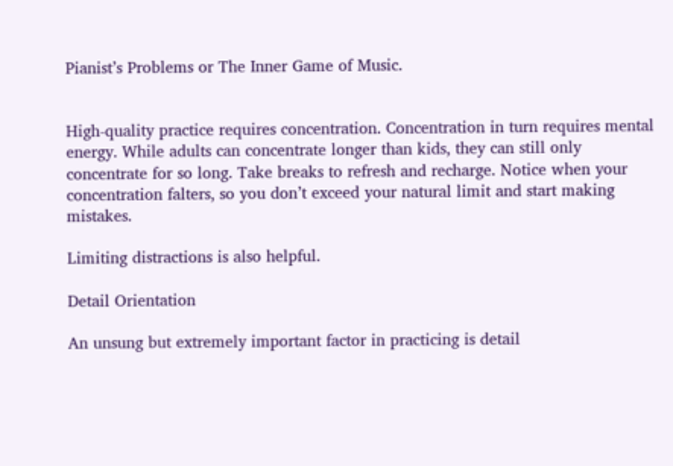Pianist’s Problems or The Inner Game of Music.


High-quality practice requires concentration. Concentration in turn requires mental energy. While adults can concentrate longer than kids, they can still only concentrate for so long. Take breaks to refresh and recharge. Notice when your concentration falters, so you don’t exceed your natural limit and start making mistakes.

Limiting distractions is also helpful.

Detail Orientation

An unsung but extremely important factor in practicing is detail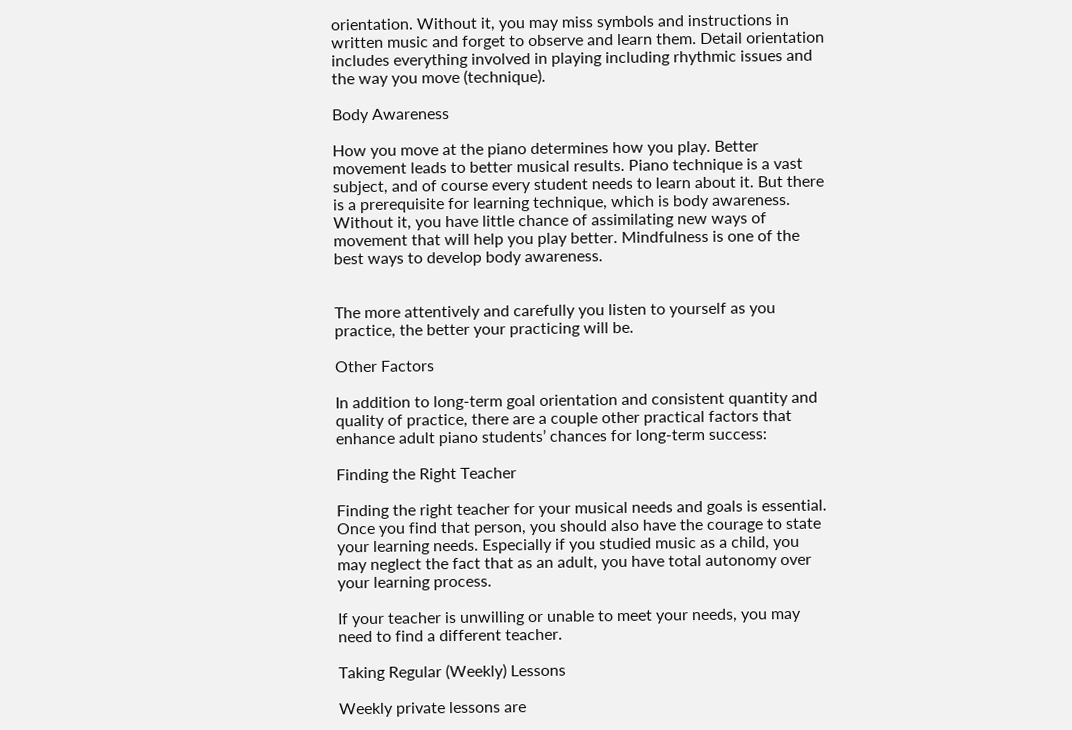orientation. Without it, you may miss symbols and instructions in written music and forget to observe and learn them. Detail orientation includes everything involved in playing including rhythmic issues and the way you move (technique).

Body Awareness

How you move at the piano determines how you play. Better movement leads to better musical results. Piano technique is a vast subject, and of course every student needs to learn about it. But there is a prerequisite for learning technique, which is body awareness. Without it, you have little chance of assimilating new ways of movement that will help you play better. Mindfulness is one of the best ways to develop body awareness.


The more attentively and carefully you listen to yourself as you practice, the better your practicing will be.

Other Factors

In addition to long-term goal orientation and consistent quantity and quality of practice, there are a couple other practical factors that enhance adult piano students’ chances for long-term success:

Finding the Right Teacher

Finding the right teacher for your musical needs and goals is essential. Once you find that person, you should also have the courage to state your learning needs. Especially if you studied music as a child, you may neglect the fact that as an adult, you have total autonomy over your learning process.

If your teacher is unwilling or unable to meet your needs, you may need to find a different teacher.

Taking Regular (Weekly) Lessons

Weekly private lessons are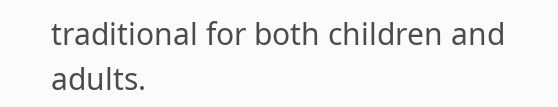traditional for both children and adults.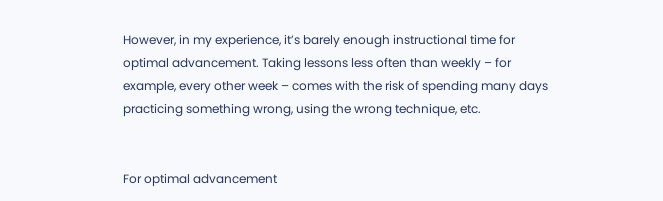However, in my experience, it’s barely enough instructional time for optimal advancement. Taking lessons less often than weekly – for example, every other week – comes with the risk of spending many days practicing something wrong, using the wrong technique, etc.


For optimal advancement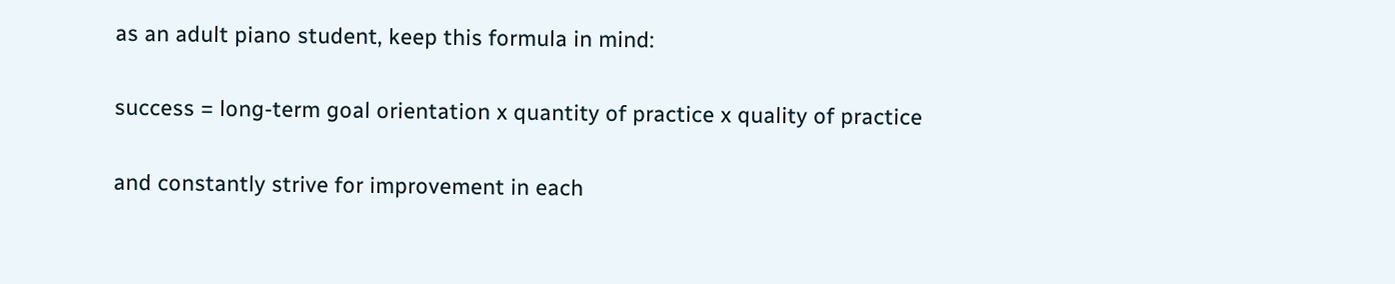as an adult piano student, keep this formula in mind:

success = long-term goal orientation x quantity of practice x quality of practice

and constantly strive for improvement in each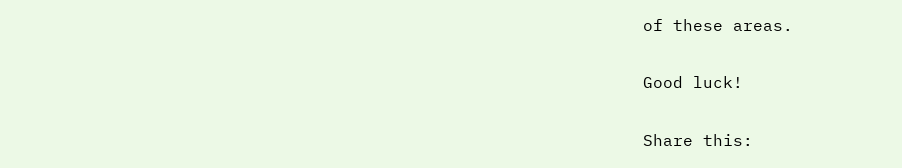of these areas.

Good luck!

Share this: